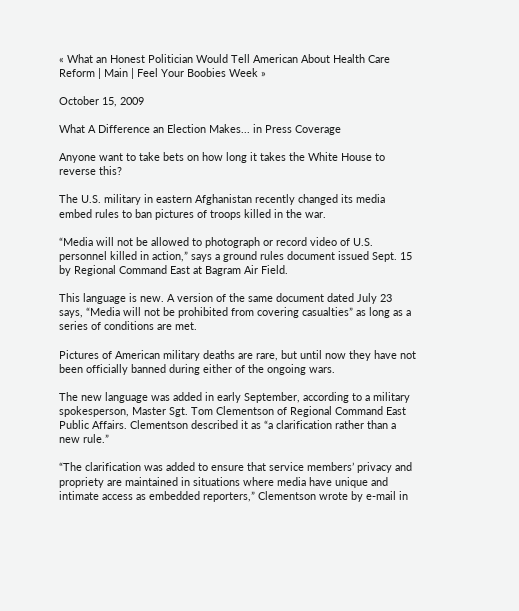« What an Honest Politician Would Tell American About Health Care Reform | Main | Feel Your Boobies Week »

October 15, 2009

What A Difference an Election Makes... in Press Coverage

Anyone want to take bets on how long it takes the White House to reverse this?

The U.S. military in eastern Afghanistan recently changed its media embed rules to ban pictures of troops killed in the war.

“Media will not be allowed to photograph or record video of U.S. personnel killed in action,” says a ground rules document issued Sept. 15 by Regional Command East at Bagram Air Field.

This language is new. A version of the same document dated July 23 says, “Media will not be prohibited from covering casualties” as long as a series of conditions are met.

Pictures of American military deaths are rare, but until now they have not been officially banned during either of the ongoing wars.

The new language was added in early September, according to a military spokesperson, Master Sgt. Tom Clementson of Regional Command East Public Affairs. Clementson described it as “a clarification rather than a new rule.”

“The clarification was added to ensure that service members’ privacy and propriety are maintained in situations where media have unique and intimate access as embedded reporters,” Clementson wrote by e-mail in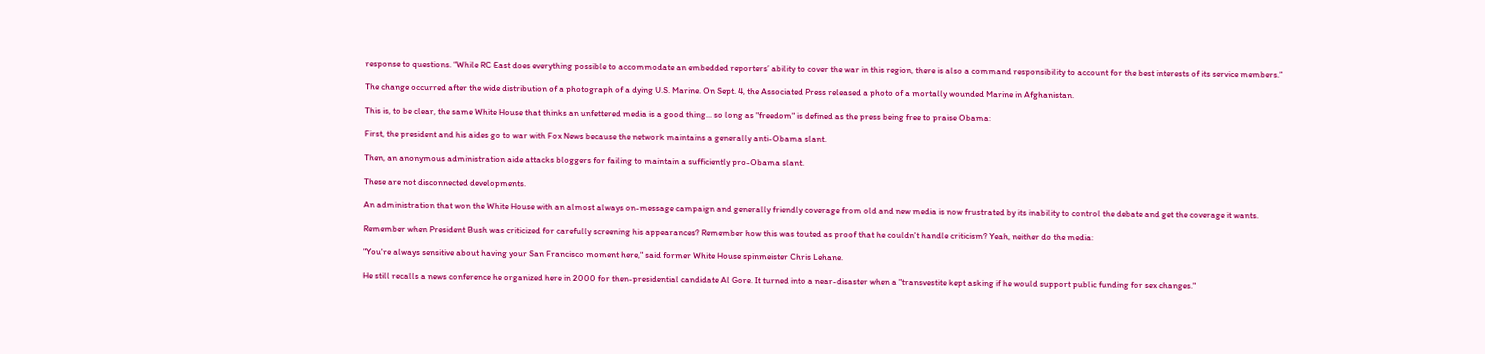response to questions. “While RC East does everything possible to accommodate an embedded reporters’ ability to cover the war in this region, there is also a command responsibility to account for the best interests of its service members.”

The change occurred after the wide distribution of a photograph of a dying U.S. Marine. On Sept. 4, the Associated Press released a photo of a mortally wounded Marine in Afghanistan.

This is, to be clear, the same White House that thinks an unfettered media is a good thing... so long as "freedom" is defined as the press being free to praise Obama:

First, the president and his aides go to war with Fox News because the network maintains a generally anti-Obama slant.

Then, an anonymous administration aide attacks bloggers for failing to maintain a sufficiently pro-Obama slant.

These are not disconnected developments.

An administration that won the White House with an almost always on-message campaign and generally friendly coverage from old and new media is now frustrated by its inability to control the debate and get the coverage it wants.

Remember when President Bush was criticized for carefully screening his appearances? Remember how this was touted as proof that he couldn't handle criticism? Yeah, neither do the media:

"You're always sensitive about having your San Francisco moment here," said former White House spinmeister Chris Lehane.

He still recalls a news conference he organized here in 2000 for then-presidential candidate Al Gore. It turned into a near-disaster when a "transvestite kept asking if he would support public funding for sex changes."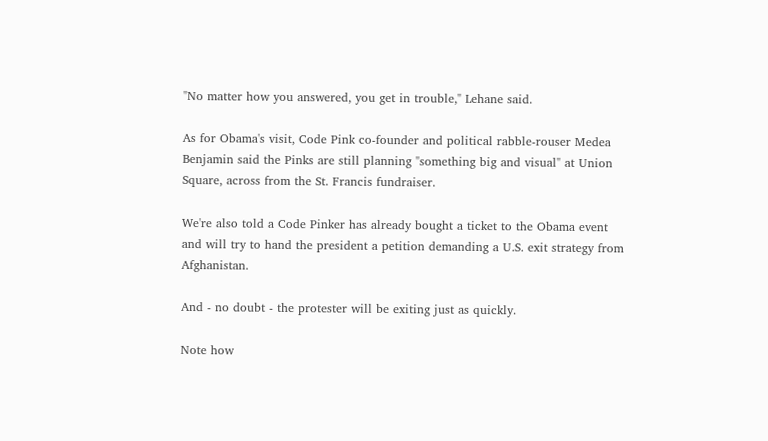"No matter how you answered, you get in trouble," Lehane said.

As for Obama's visit, Code Pink co-founder and political rabble-rouser Medea Benjamin said the Pinks are still planning "something big and visual" at Union Square, across from the St. Francis fundraiser.

We're also told a Code Pinker has already bought a ticket to the Obama event and will try to hand the president a petition demanding a U.S. exit strategy from Afghanistan.

And - no doubt - the protester will be exiting just as quickly.

Note how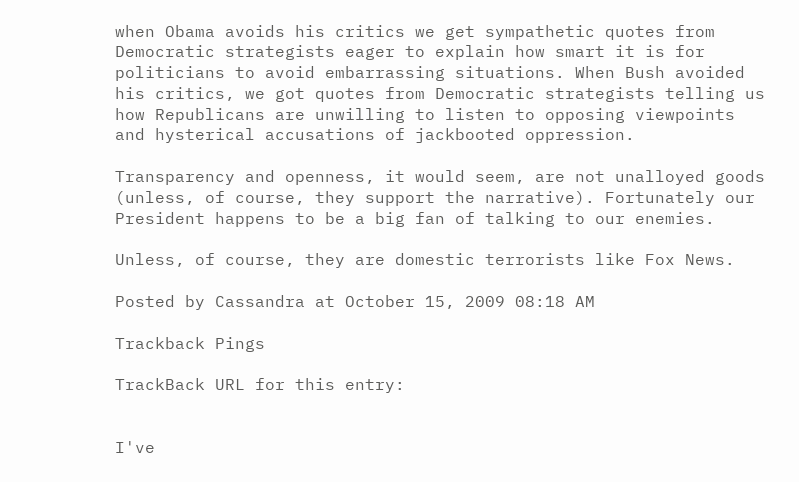when Obama avoids his critics we get sympathetic quotes from Democratic strategists eager to explain how smart it is for politicians to avoid embarrassing situations. When Bush avoided his critics, we got quotes from Democratic strategists telling us how Republicans are unwilling to listen to opposing viewpoints and hysterical accusations of jackbooted oppression.

Transparency and openness, it would seem, are not unalloyed goods (unless, of course, they support the narrative). Fortunately our President happens to be a big fan of talking to our enemies.

Unless, of course, they are domestic terrorists like Fox News.

Posted by Cassandra at October 15, 2009 08:18 AM

Trackback Pings

TrackBack URL for this entry:


I've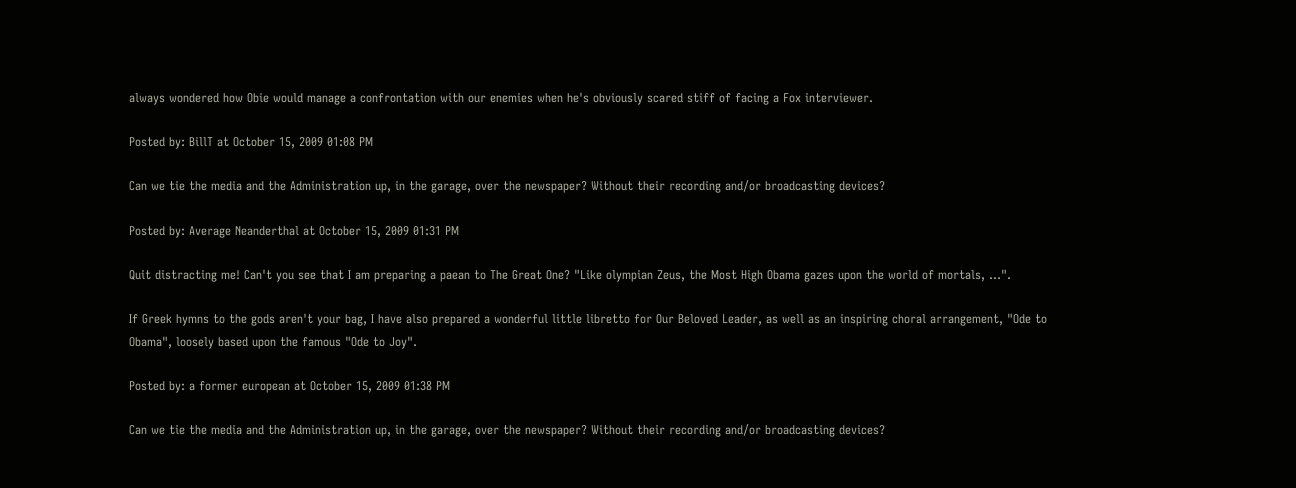always wondered how Obie would manage a confrontation with our enemies when he's obviously scared stiff of facing a Fox interviewer.

Posted by: BillT at October 15, 2009 01:08 PM

Can we tie the media and the Administration up, in the garage, over the newspaper? Without their recording and/or broadcasting devices?

Posted by: Average Neanderthal at October 15, 2009 01:31 PM

Quit distracting me! Can't you see that I am preparing a paean to The Great One? "Like olympian Zeus, the Most High Obama gazes upon the world of mortals, ...".

If Greek hymns to the gods aren't your bag, I have also prepared a wonderful little libretto for Our Beloved Leader, as well as an inspiring choral arrangement, "Ode to Obama", loosely based upon the famous "Ode to Joy".

Posted by: a former european at October 15, 2009 01:38 PM

Can we tie the media and the Administration up, in the garage, over the newspaper? Without their recording and/or broadcasting devices?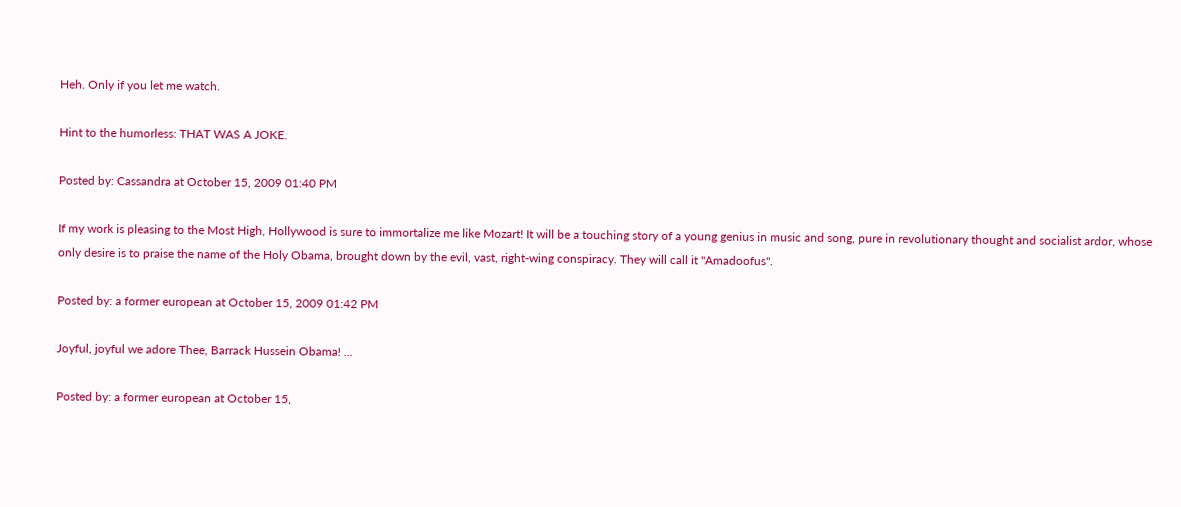Heh. Only if you let me watch.

Hint to the humorless: THAT WAS A JOKE.

Posted by: Cassandra at October 15, 2009 01:40 PM

If my work is pleasing to the Most High, Hollywood is sure to immortalize me like Mozart! It will be a touching story of a young genius in music and song, pure in revolutionary thought and socialist ardor, whose only desire is to praise the name of the Holy Obama, brought down by the evil, vast, right-wing conspiracy. They will call it "Amadoofus".

Posted by: a former european at October 15, 2009 01:42 PM

Joyful, joyful we adore Thee, Barrack Hussein Obama! ...

Posted by: a former european at October 15,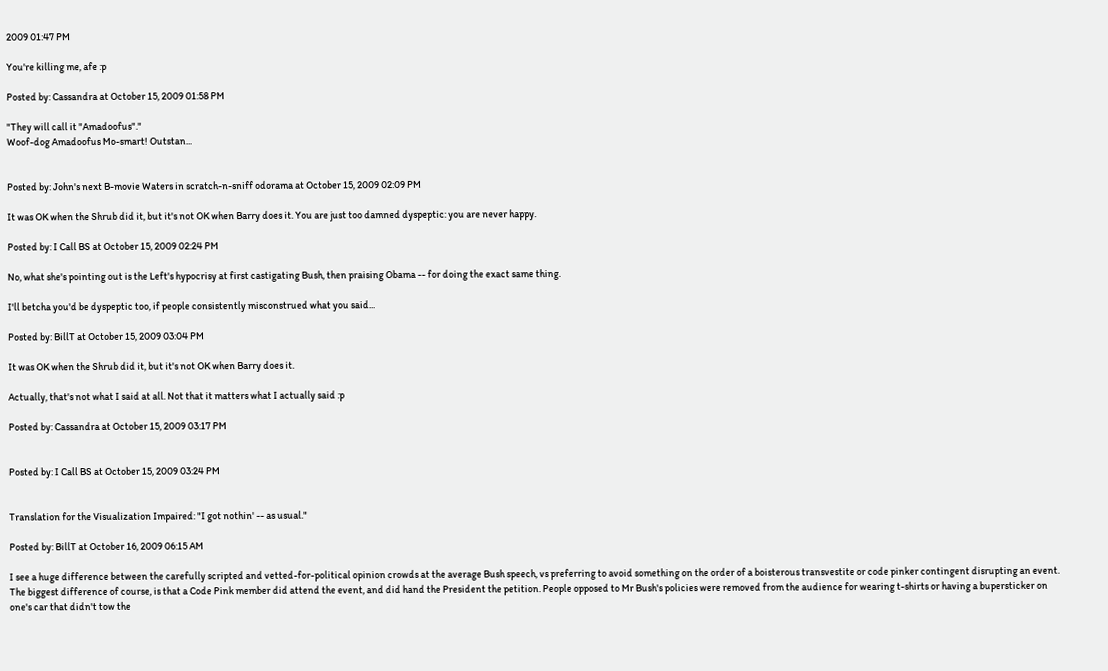2009 01:47 PM

You're killing me, afe :p

Posted by: Cassandra at October 15, 2009 01:58 PM

"They will call it "Amadoofus"."
Woof-dog Amadoofus Mo-smart! Outstan...


Posted by: John's next B-movie Waters in scratch-n-sniff odorama at October 15, 2009 02:09 PM

It was OK when the Shrub did it, but it's not OK when Barry does it. You are just too damned dyspeptic: you are never happy.

Posted by: I Call BS at October 15, 2009 02:24 PM

No, what she's pointing out is the Left's hypocrisy at first castigating Bush, then praising Obama -- for doing the exact same thing.

I'll betcha you'd be dyspeptic too, if people consistently misconstrued what you said...

Posted by: BillT at October 15, 2009 03:04 PM

It was OK when the Shrub did it, but it's not OK when Barry does it.

Actually, that's not what I said at all. Not that it matters what I actually said :p

Posted by: Cassandra at October 15, 2009 03:17 PM


Posted by: I Call BS at October 15, 2009 03:24 PM


Translation for the Visualization Impaired: "I got nothin' -- as usual."

Posted by: BillT at October 16, 2009 06:15 AM

I see a huge difference between the carefully scripted and vetted-for-political opinion crowds at the average Bush speech, vs preferring to avoid something on the order of a boisterous transvestite or code pinker contingent disrupting an event. The biggest difference of course, is that a Code Pink member did attend the event, and did hand the President the petition. People opposed to Mr Bush's policies were removed from the audience for wearing t-shirts or having a bupersticker on one's car that didn't tow the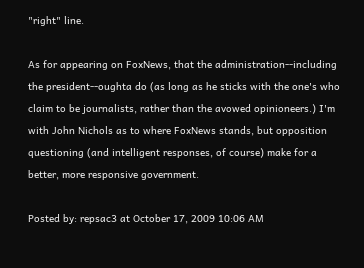"right" line.

As for appearing on FoxNews, that the administration--including the president--oughta do (as long as he sticks with the one's who claim to be journalists, rather than the avowed opinioneers.) I'm with John Nichols as to where FoxNews stands, but opposition questioning (and intelligent responses, of course) make for a better, more responsive government.

Posted by: repsac3 at October 17, 2009 10:06 AM